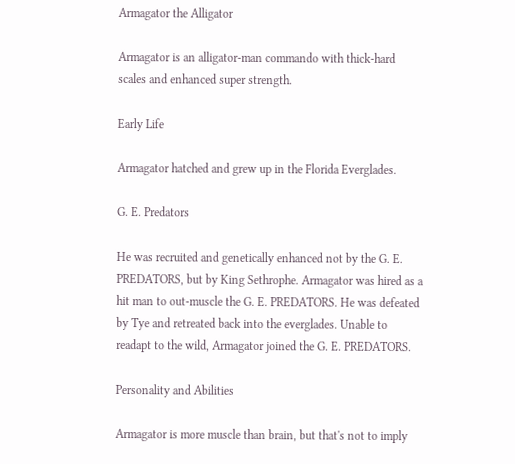Armagator the Alligator

Armagator is an alligator-man commando with thick-hard scales and enhanced super strength.

Early Life

Armagator hatched and grew up in the Florida Everglades.

G. E. Predators

He was recruited and genetically enhanced not by the G. E. PREDATORS, but by King Sethrophe. Armagator was hired as a hit man to out-muscle the G. E. PREDATORS. He was defeated by Tye and retreated back into the everglades. Unable to readapt to the wild, Armagator joined the G. E. PREDATORS.

Personality and Abilities

Armagator is more muscle than brain, but that's not to imply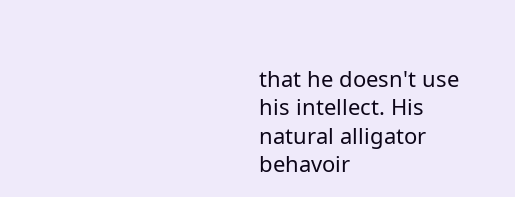that he doesn't use his intellect. His natural alligator behavoir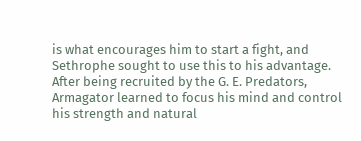is what encourages him to start a fight, and Sethrophe sought to use this to his advantage. After being recruited by the G. E. Predators, Armagator learned to focus his mind and control his strength and natural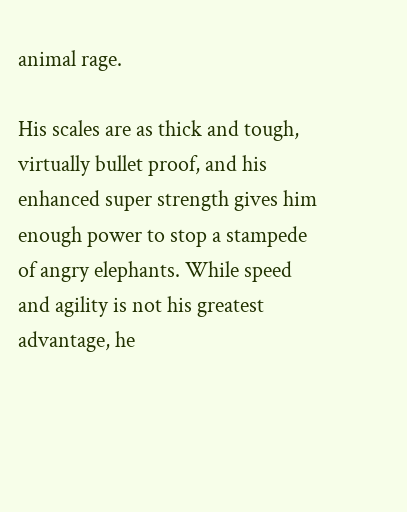animal rage.

His scales are as thick and tough, virtually bullet proof, and his enhanced super strength gives him enough power to stop a stampede of angry elephants. While speed and agility is not his greatest advantage, he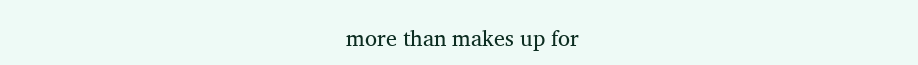more than makes up for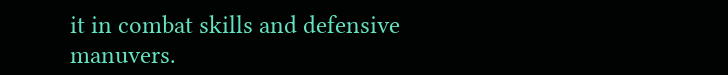it in combat skills and defensive manuvers.